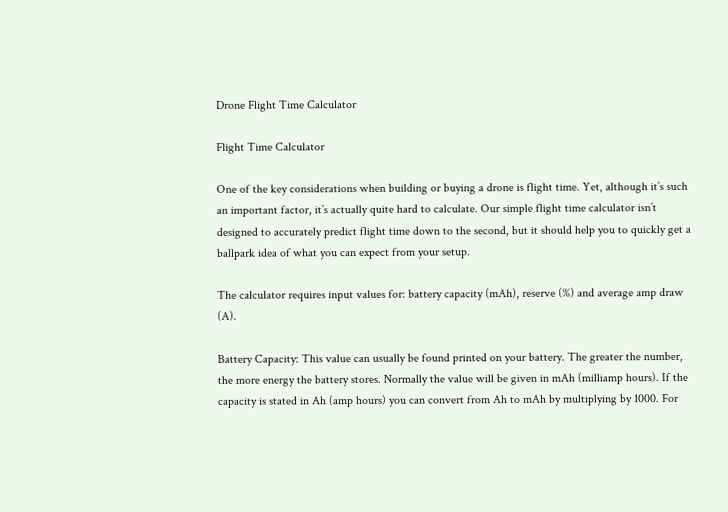Drone Flight Time Calculator

Flight Time Calculator

One of the key considerations when building or buying a drone is flight time. Yet, although it’s such an important factor, it’s actually quite hard to calculate. Our simple flight time calculator isn’t designed to accurately predict flight time down to the second, but it should help you to quickly get a ballpark idea of what you can expect from your setup.

The calculator requires input values for: battery capacity (mAh), reserve (%) and average amp draw (A).

Battery Capacity: This value can usually be found printed on your battery. The greater the number, the more energy the battery stores. Normally the value will be given in mAh (milliamp hours). If the capacity is stated in Ah (amp hours) you can convert from Ah to mAh by multiplying by 1000. For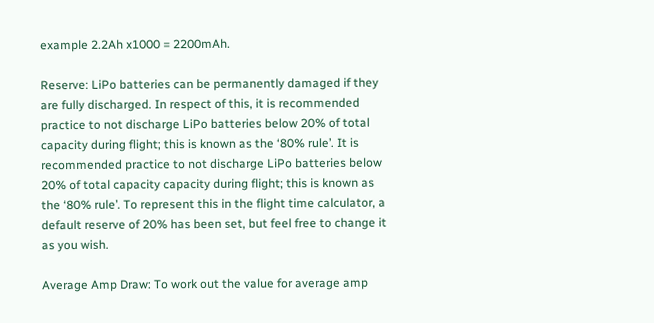example 2.2Ah x1000 = 2200mAh.

Reserve: LiPo batteries can be permanently damaged if they are fully discharged. In respect of this, it is recommended practice to not discharge LiPo batteries below 20% of total capacity during flight; this is known as the ‘80% rule’. It is recommended practice to not discharge LiPo batteries below 20% of total capacity capacity during flight; this is known as the ‘80% rule’. To represent this in the flight time calculator, a default reserve of 20% has been set, but feel free to change it as you wish.

Average Amp Draw: To work out the value for average amp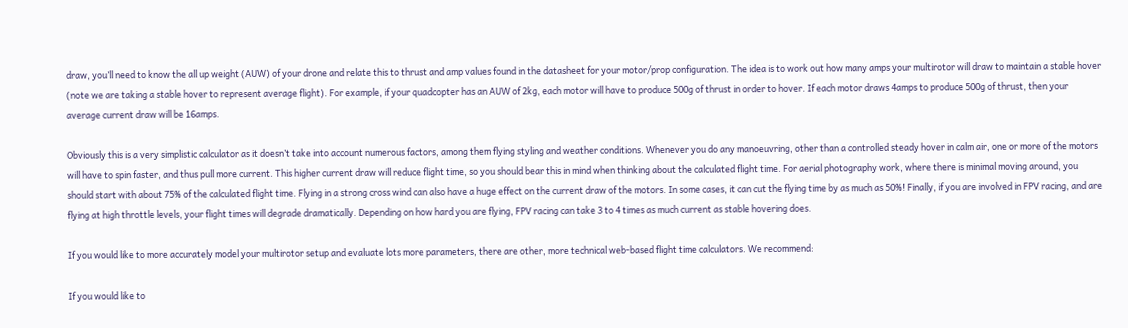draw, you’ll need to know the all up weight (AUW) of your drone and relate this to thrust and amp values found in the datasheet for your motor/prop configuration. The idea is to work out how many amps your multirotor will draw to maintain a stable hover (note we are taking a stable hover to represent average flight). For example, if your quadcopter has an AUW of 2kg, each motor will have to produce 500g of thrust in order to hover. If each motor draws 4amps to produce 500g of thrust, then your average current draw will be 16amps.

Obviously this is a very simplistic calculator as it doesn’t take into account numerous factors, among them flying styling and weather conditions. Whenever you do any manoeuvring, other than a controlled steady hover in calm air, one or more of the motors will have to spin faster, and thus pull more current. This higher current draw will reduce flight time, so you should bear this in mind when thinking about the calculated flight time. For aerial photography work, where there is minimal moving around, you should start with about 75% of the calculated flight time. Flying in a strong cross wind can also have a huge effect on the current draw of the motors. In some cases, it can cut the flying time by as much as 50%! Finally, if you are involved in FPV racing, and are flying at high throttle levels, your flight times will degrade dramatically. Depending on how hard you are flying, FPV racing can take 3 to 4 times as much current as stable hovering does.

If you would like to more accurately model your multirotor setup and evaluate lots more parameters, there are other, more technical web-based flight time calculators. We recommend:

If you would like to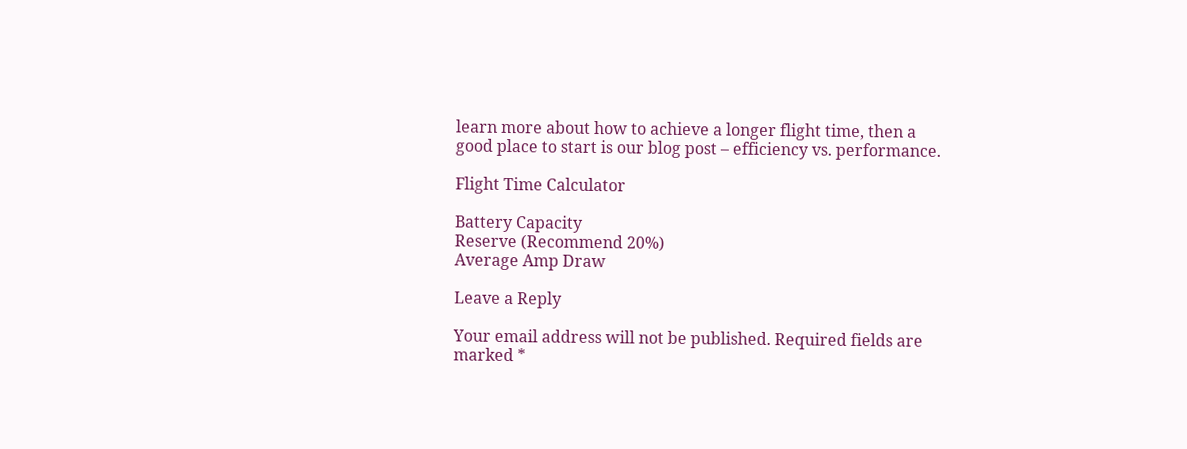learn more about how to achieve a longer flight time, then a good place to start is our blog post – efficiency vs. performance.

Flight Time Calculator

Battery Capacity
Reserve (Recommend 20%)
Average Amp Draw

Leave a Reply

Your email address will not be published. Required fields are marked *